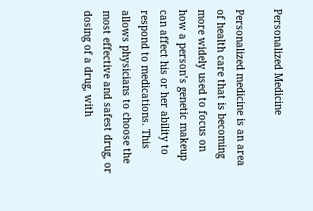Personalized Medicine

Personalized medicine is an area of health care that is becoming more widely used to focus on how a person’s genetic makeup can affect his or her ability to respond to medications. This allows physicians to choose the most effective and safest drug, or dosing of a drug, with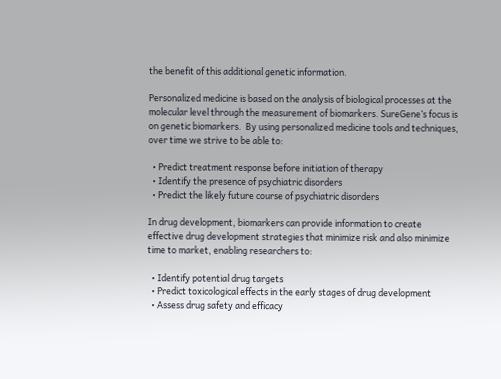the benefit of this additional genetic information.

Personalized medicine is based on the analysis of biological processes at the molecular level through the measurement of biomarkers. SureGene’s focus is on genetic biomarkers.  By using personalized medicine tools and techniques, over time we strive to be able to:

  • Predict treatment response before initiation of therapy
  • Identify the presence of psychiatric disorders
  • Predict the likely future course of psychiatric disorders

In drug development, biomarkers can provide information to create effective drug development strategies that minimize risk and also minimize time to market, enabling researchers to:

  • Identify potential drug targets
  • Predict toxicological effects in the early stages of drug development
  • Assess drug safety and efficacy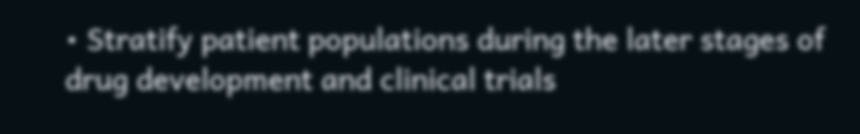• Stratify patient populations during the later stages of drug development and clinical trials